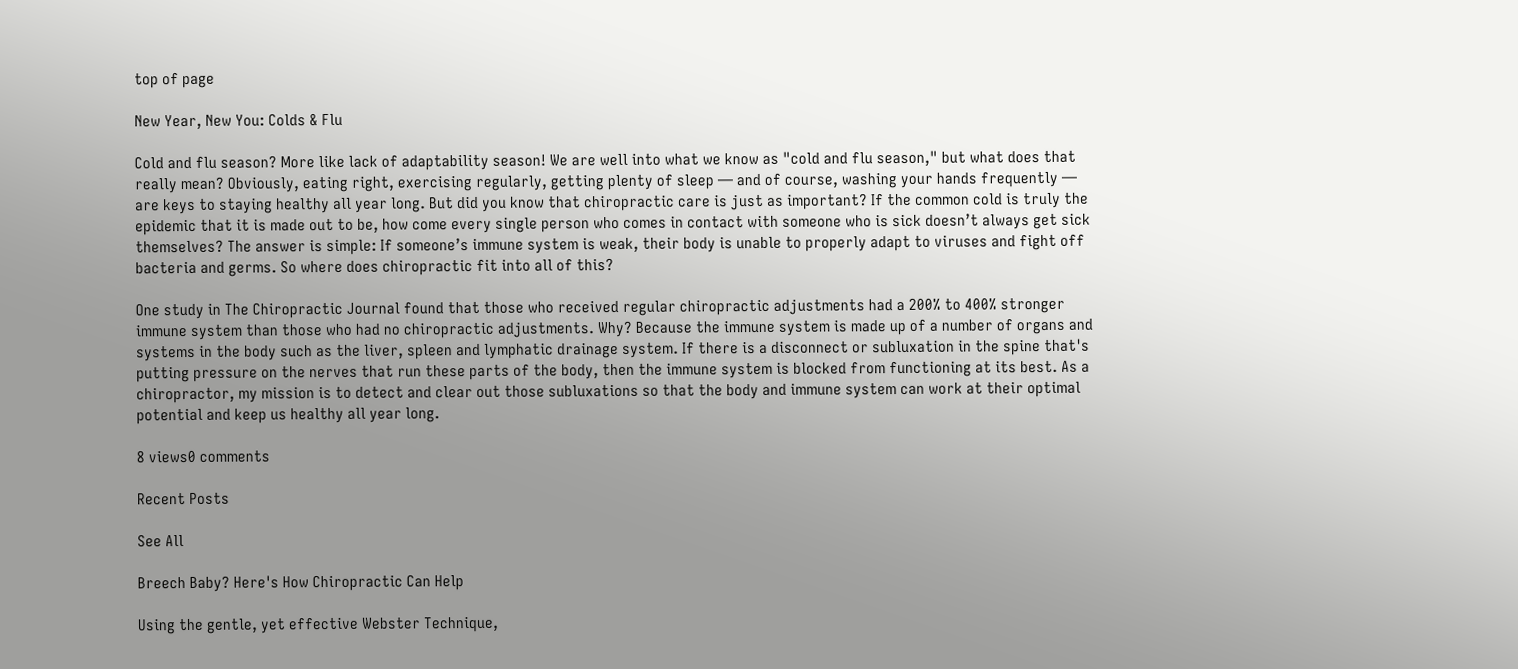top of page

New Year, New You: Colds & Flu

Cold and flu season? More like lack of adaptability season! We are well into what we know as "cold and flu season," but what does that really mean? Obviously, eating right, exercising regularly, getting plenty of sleep — and of course, washing your hands frequently — are keys to staying healthy all year long. But did you know that chiropractic care is just as important? If the common cold is truly the epidemic that it is made out to be, how come every single person who comes in contact with someone who is sick doesn’t always get sick themselves? The answer is simple: If someone’s immune system is weak, their body is unable to properly adapt to viruses and fight off bacteria and germs. So where does chiropractic fit into all of this?

One study in The Chiropractic Journal found that those who received regular chiropractic adjustments had a 200% to 400% stronger immune system than those who had no chiropractic adjustments. Why? Because the immune system is made up of a number of organs and systems in the body such as the liver, spleen and lymphatic drainage system. If there is a disconnect or subluxation in the spine that's putting pressure on the nerves that run these parts of the body, then the immune system is blocked from functioning at its best. As a chiropractor, my mission is to detect and clear out those subluxations so that the body and immune system can work at their optimal potential and keep us healthy all year long.

8 views0 comments

Recent Posts

See All

Breech Baby? Here's How Chiropractic Can Help

Using the gentle, yet effective Webster Technique,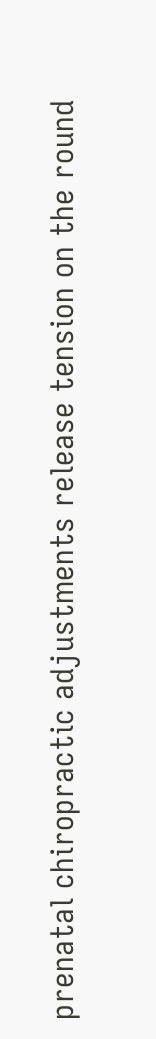prenatal chiropractic adjustments release tension on the round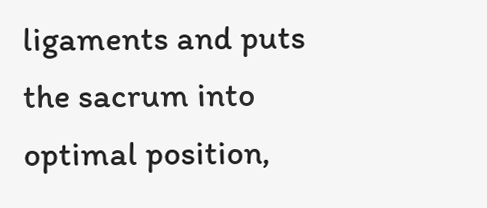ligaments and puts the sacrum into optimal position,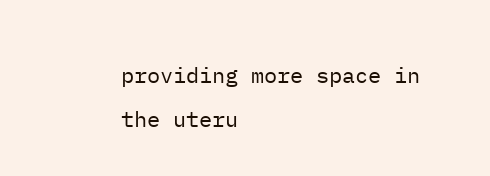providing more space in the uteru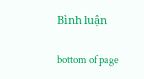Bình luận

bottom of page